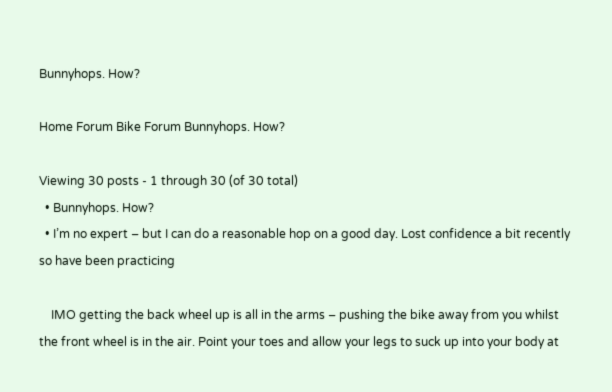Bunnyhops. How?

Home Forum Bike Forum Bunnyhops. How?

Viewing 30 posts - 1 through 30 (of 30 total)
  • Bunnyhops. How?
  • I’m no expert – but I can do a reasonable hop on a good day. Lost confidence a bit recently so have been practicing

    IMO getting the back wheel up is all in the arms – pushing the bike away from you whilst the front wheel is in the air. Point your toes and allow your legs to suck up into your body at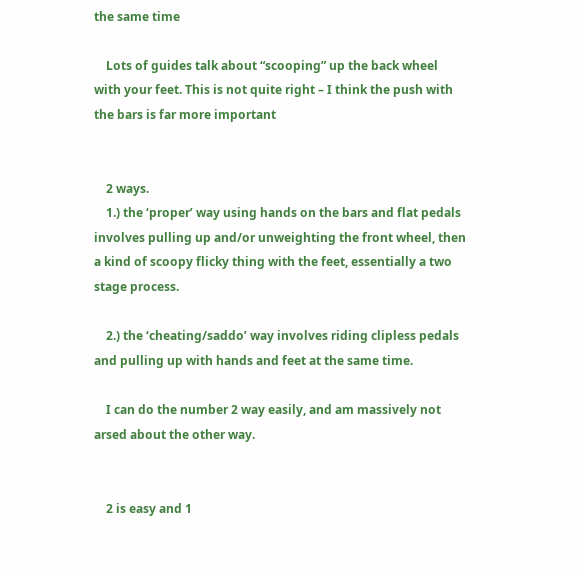the same time

    Lots of guides talk about “scooping” up the back wheel with your feet. This is not quite right – I think the push with the bars is far more important


    2 ways.
    1.) the ‘proper’ way using hands on the bars and flat pedals involves pulling up and/or unweighting the front wheel, then a kind of scoopy flicky thing with the feet, essentially a two stage process.

    2.) the ‘cheating/saddo’ way involves riding clipless pedals and pulling up with hands and feet at the same time.

    I can do the number 2 way easily, and am massively not arsed about the other way.


    2 is easy and 1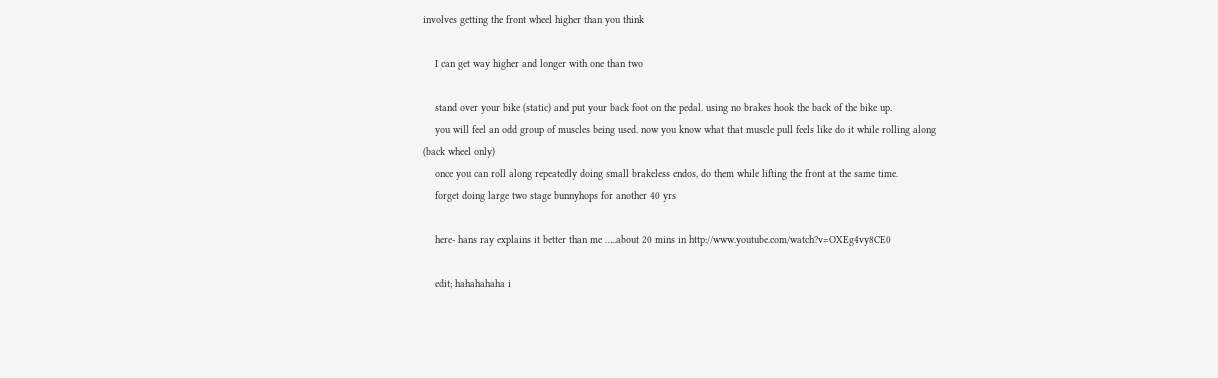involves getting the front wheel higher than you think

    I can get way higher and longer with one than two

    stand over your bike (static) and put your back foot on the pedal. using no brakes hook the back of the bike up.
    you will feel an odd group of muscles being used. now you know what that muscle pull feels like do it while rolling along (back wheel only)
    once you can roll along repeatedly doing small brakeless endos, do them while lifting the front at the same time.
    forget doing large two stage bunnyhops for another 40 yrs

    here- hans ray explains it better than me …..about 20 mins in http://www.youtube.com/watch?v=OXEg4vy8CE0

    edit; hahahahaha i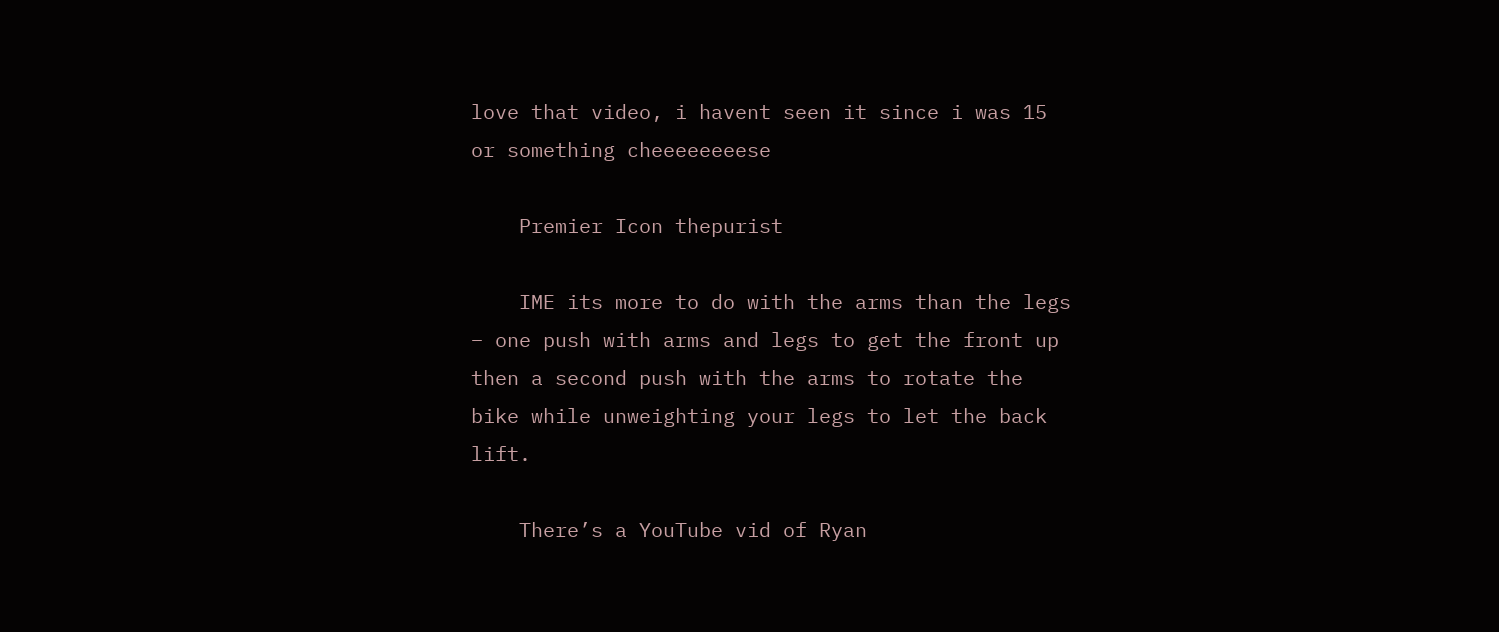love that video, i havent seen it since i was 15 or something cheeeeeeeese

    Premier Icon thepurist

    IME its more to do with the arms than the legs – one push with arms and legs to get the front up then a second push with the arms to rotate the bike while unweighting your legs to let the back lift.

    There’s a YouTube vid of Ryan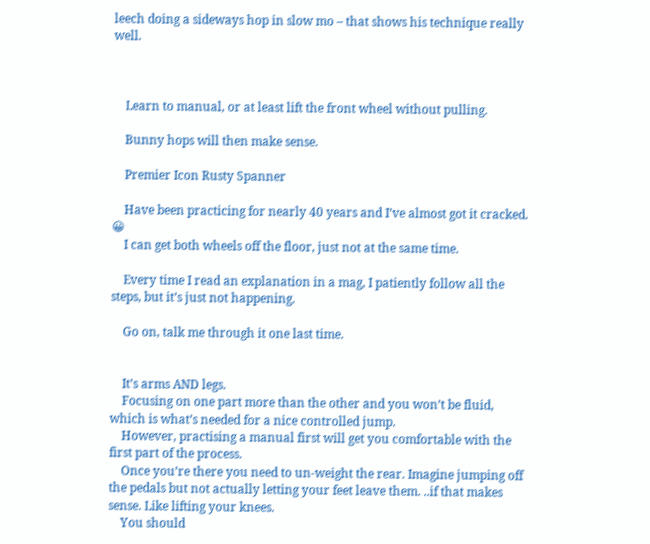leech doing a sideways hop in slow mo – that shows his technique really well.



    Learn to manual, or at least lift the front wheel without pulling.

    Bunny hops will then make sense.

    Premier Icon Rusty Spanner

    Have been practicing for nearly 40 years and I’ve almost got it cracked. 😀
    I can get both wheels off the floor, just not at the same time.

    Every time I read an explanation in a mag, I patiently follow all the steps, but it’s just not happening.

    Go on, talk me through it one last time.


    It’s arms AND legs.
    Focusing on one part more than the other and you won’t be fluid, which is what’s needed for a nice controlled jump.
    However, practising a manual first will get you comfortable with the first part of the process.
    Once you’re there you need to un-weight the rear. Imagine jumping off the pedals but not actually letting your feet leave them. ..if that makes sense. Like lifting your knees.
    You should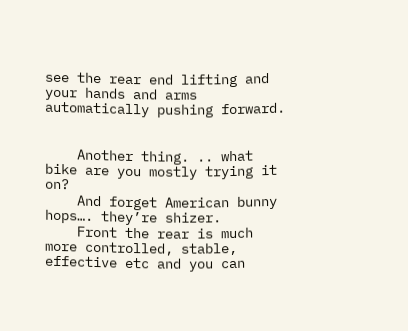see the rear end lifting and your hands and arms automatically pushing forward.


    Another thing. .. what bike are you mostly trying it on?
    And forget American bunny hops…. they’re shizer.
    Front the rear is much more controlled, stable, effective etc and you can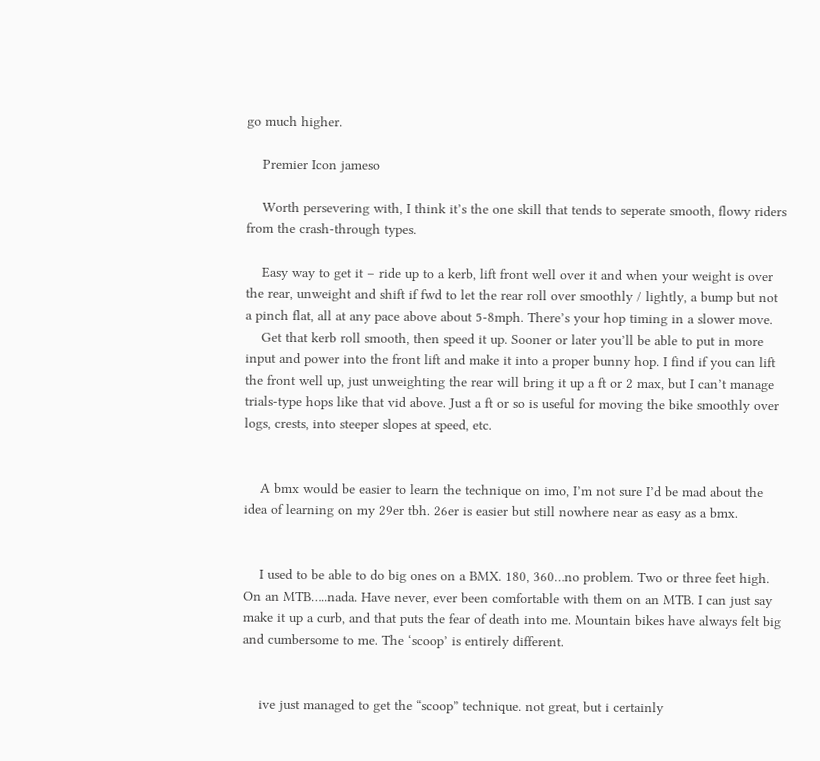go much higher.

    Premier Icon jameso

    Worth persevering with, I think it’s the one skill that tends to seperate smooth, flowy riders from the crash-through types.

    Easy way to get it – ride up to a kerb, lift front well over it and when your weight is over the rear, unweight and shift if fwd to let the rear roll over smoothly / lightly, a bump but not a pinch flat, all at any pace above about 5-8mph. There’s your hop timing in a slower move.
    Get that kerb roll smooth, then speed it up. Sooner or later you’ll be able to put in more input and power into the front lift and make it into a proper bunny hop. I find if you can lift the front well up, just unweighting the rear will bring it up a ft or 2 max, but I can’t manage trials-type hops like that vid above. Just a ft or so is useful for moving the bike smoothly over logs, crests, into steeper slopes at speed, etc.


    A bmx would be easier to learn the technique on imo, I’m not sure I’d be mad about the idea of learning on my 29er tbh. 26er is easier but still nowhere near as easy as a bmx.


    I used to be able to do big ones on a BMX. 180, 360…no problem. Two or three feet high. On an MTB…..nada. Have never, ever been comfortable with them on an MTB. I can just say make it up a curb, and that puts the fear of death into me. Mountain bikes have always felt big and cumbersome to me. The ‘scoop’ is entirely different.


    ive just managed to get the “scoop” technique. not great, but i certainly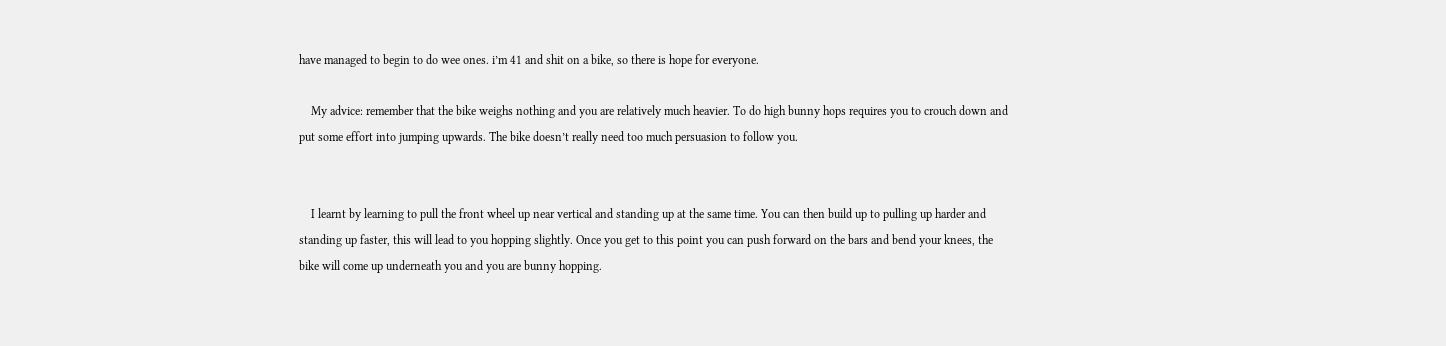have managed to begin to do wee ones. i’m 41 and shit on a bike, so there is hope for everyone.

    My advice: remember that the bike weighs nothing and you are relatively much heavier. To do high bunny hops requires you to crouch down and put some effort into jumping upwards. The bike doesn’t really need too much persuasion to follow you.


    I learnt by learning to pull the front wheel up near vertical and standing up at the same time. You can then build up to pulling up harder and standing up faster, this will lead to you hopping slightly. Once you get to this point you can push forward on the bars and bend your knees, the bike will come up underneath you and you are bunny hopping.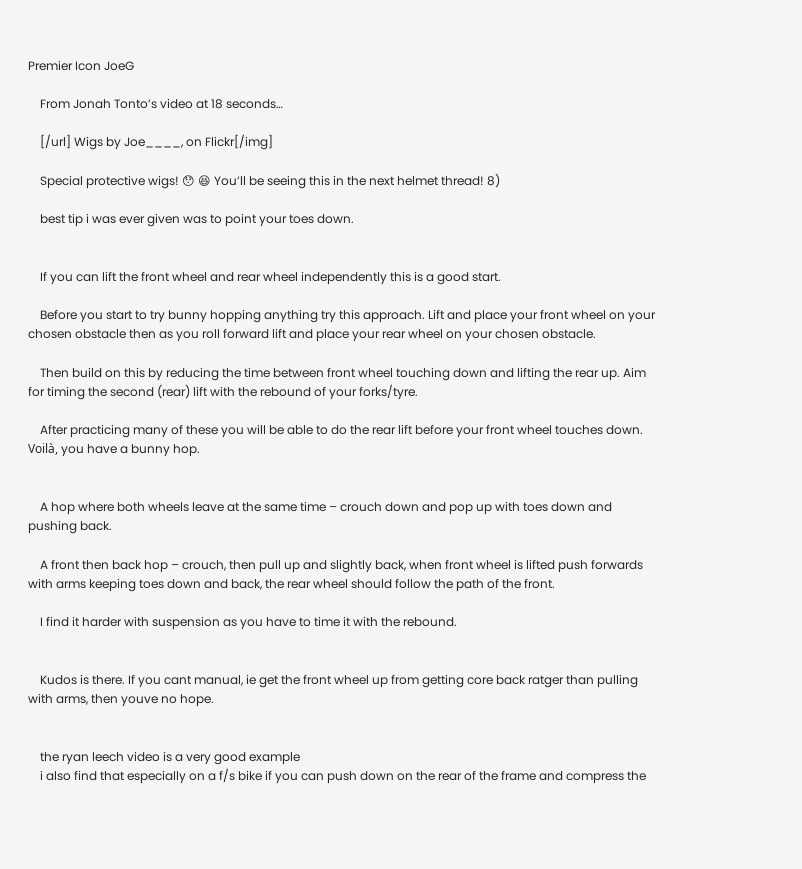Premier Icon JoeG

    From Jonah Tonto’s video at 18 seconds…

    [/url] Wigs by Joe____, on Flickr[/img]

    Special protective wigs! 😯 😆 You’ll be seeing this in the next helmet thread! 8)

    best tip i was ever given was to point your toes down.


    If you can lift the front wheel and rear wheel independently this is a good start.

    Before you start to try bunny hopping anything try this approach. Lift and place your front wheel on your chosen obstacle then as you roll forward lift and place your rear wheel on your chosen obstacle.

    Then build on this by reducing the time between front wheel touching down and lifting the rear up. Aim for timing the second (rear) lift with the rebound of your forks/tyre.

    After practicing many of these you will be able to do the rear lift before your front wheel touches down. Voilà, you have a bunny hop.


    A hop where both wheels leave at the same time – crouch down and pop up with toes down and pushing back.

    A front then back hop – crouch, then pull up and slightly back, when front wheel is lifted push forwards with arms keeping toes down and back, the rear wheel should follow the path of the front.

    I find it harder with suspension as you have to time it with the rebound.


    Kudos is there. If you cant manual, ie get the front wheel up from getting core back ratger than pulling with arms, then youve no hope.


    the ryan leech video is a very good example
    i also find that especially on a f/s bike if you can push down on the rear of the frame and compress the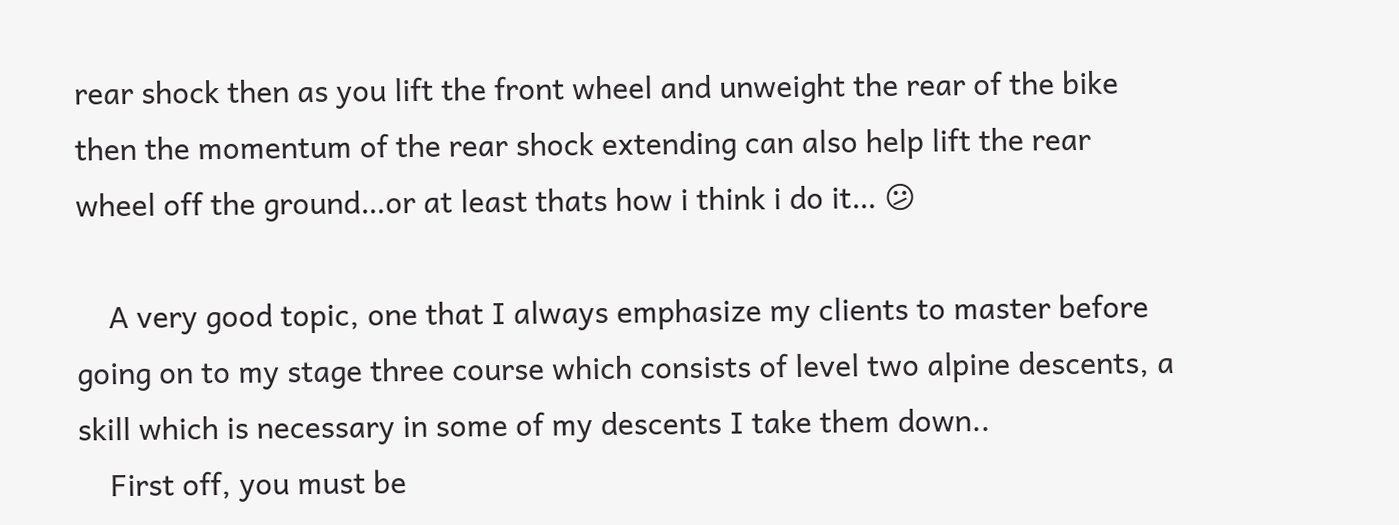rear shock then as you lift the front wheel and unweight the rear of the bike then the momentum of the rear shock extending can also help lift the rear wheel off the ground…or at least thats how i think i do it… 😕

    A very good topic, one that I always emphasize my clients to master before going on to my stage three course which consists of level two alpine descents, a skill which is necessary in some of my descents I take them down..
    First off, you must be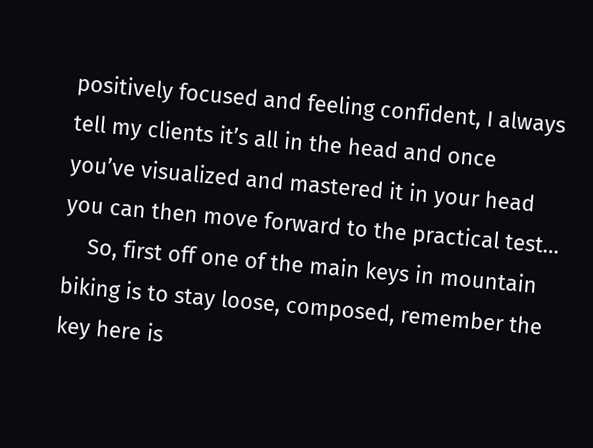positively focused and feeling confident, I always tell my clients it’s all in the head and once you’ve visualized and mastered it in your head you can then move forward to the practical test…
    So, first off one of the main keys in mountain biking is to stay loose, composed, remember the key here is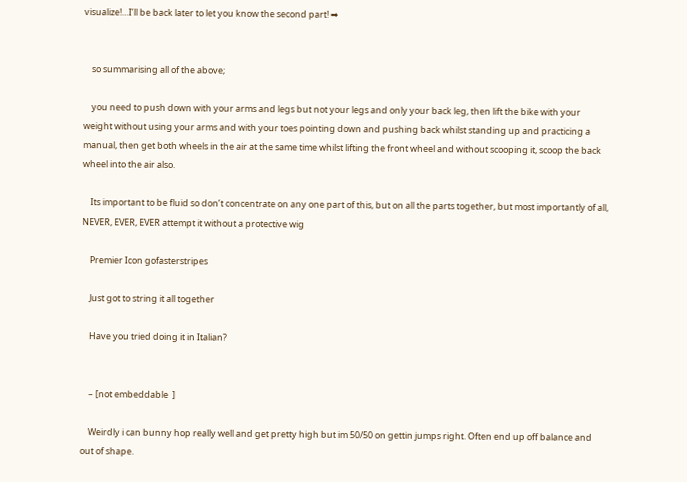visualize!…I’ll be back later to let you know the second part! ➡


    so summarising all of the above;

    you need to push down with your arms and legs but not your legs and only your back leg, then lift the bike with your weight without using your arms and with your toes pointing down and pushing back whilst standing up and practicing a manual, then get both wheels in the air at the same time whilst lifting the front wheel and without scooping it, scoop the back wheel into the air also.

    Its important to be fluid so don’t concentrate on any one part of this, but on all the parts together, but most importantly of all, NEVER, EVER, EVER attempt it without a protective wig

    Premier Icon gofasterstripes

    Just got to string it all together

    Have you tried doing it in Italian?


    – [not embeddable  ]

    Weirdly i can bunny hop really well and get pretty high but im 50/50 on gettin jumps right. Often end up off balance and out of shape.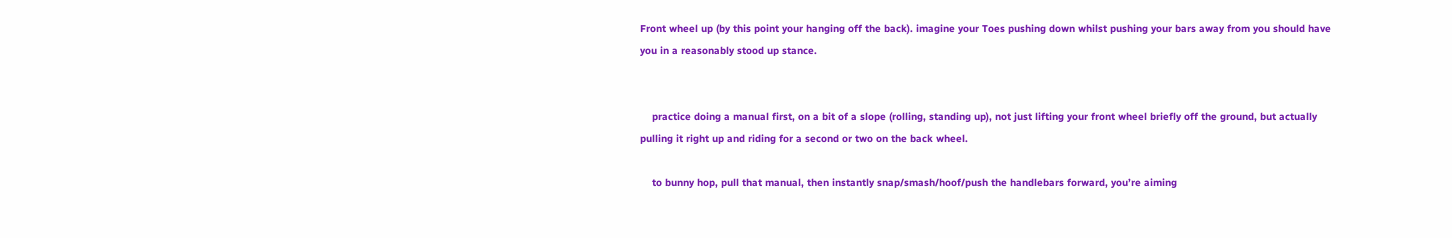Front wheel up (by this point your hanging off the back). imagine your Toes pushing down whilst pushing your bars away from you should have you in a reasonably stood up stance.


    practice doing a manual first, on a bit of a slope (rolling, standing up), not just lifting your front wheel briefly off the ground, but actually pulling it right up and riding for a second or two on the back wheel.

    to bunny hop, pull that manual, then instantly snap/smash/hoof/push the handlebars forward, you’re aiming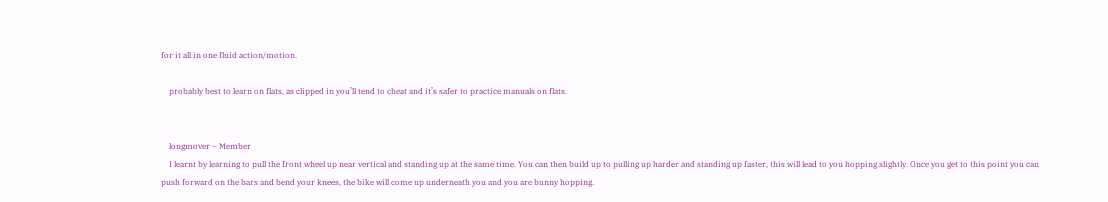for it all in one fluid action/motion.

    probably best to learn on flats, as clipped in you’ll tend to cheat and it’s safer to practice manuals on flats.


    longmover – Member
    I learnt by learning to pull the front wheel up near vertical and standing up at the same time. You can then build up to pulling up harder and standing up faster, this will lead to you hopping slightly. Once you get to this point you can push forward on the bars and bend your knees, the bike will come up underneath you and you are bunny hopping.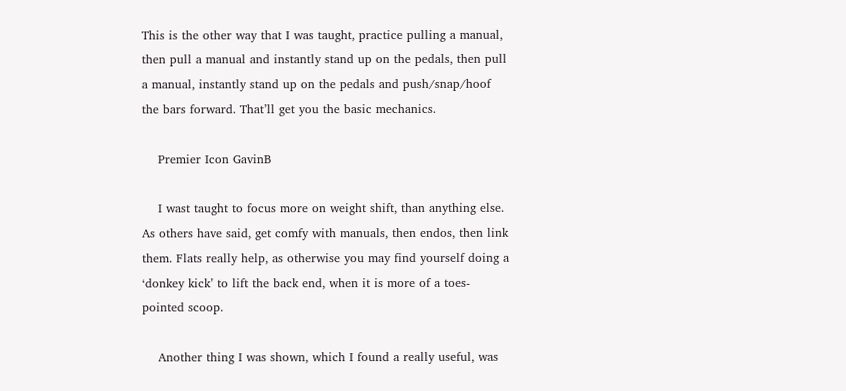This is the other way that I was taught, practice pulling a manual, then pull a manual and instantly stand up on the pedals, then pull a manual, instantly stand up on the pedals and push/snap/hoof the bars forward. That’ll get you the basic mechanics.

    Premier Icon GavinB

    I wast taught to focus more on weight shift, than anything else. As others have said, get comfy with manuals, then endos, then link them. Flats really help, as otherwise you may find yourself doing a ‘donkey kick’ to lift the back end, when it is more of a toes-pointed scoop.

    Another thing I was shown, which I found a really useful, was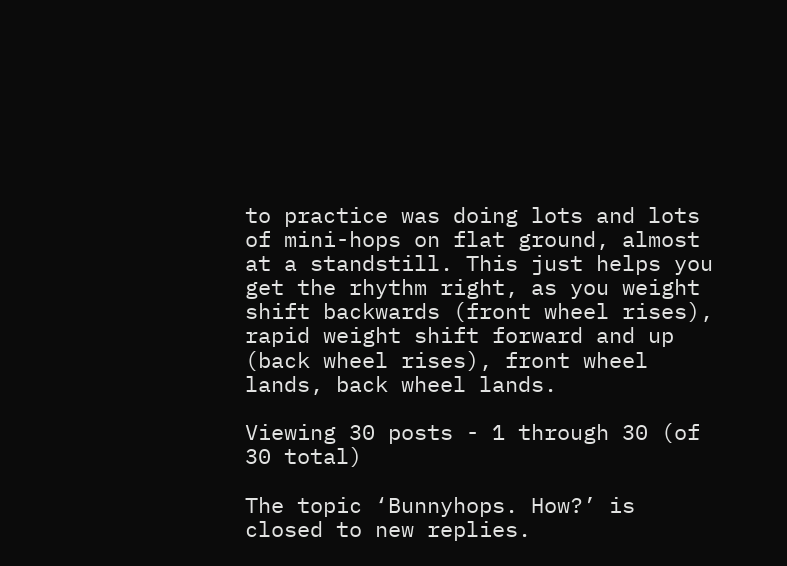to practice was doing lots and lots of mini-hops on flat ground, almost at a standstill. This just helps you get the rhythm right, as you weight shift backwards (front wheel rises), rapid weight shift forward and up (back wheel rises), front wheel lands, back wheel lands.

Viewing 30 posts - 1 through 30 (of 30 total)

The topic ‘Bunnyhops. How?’ is closed to new replies.